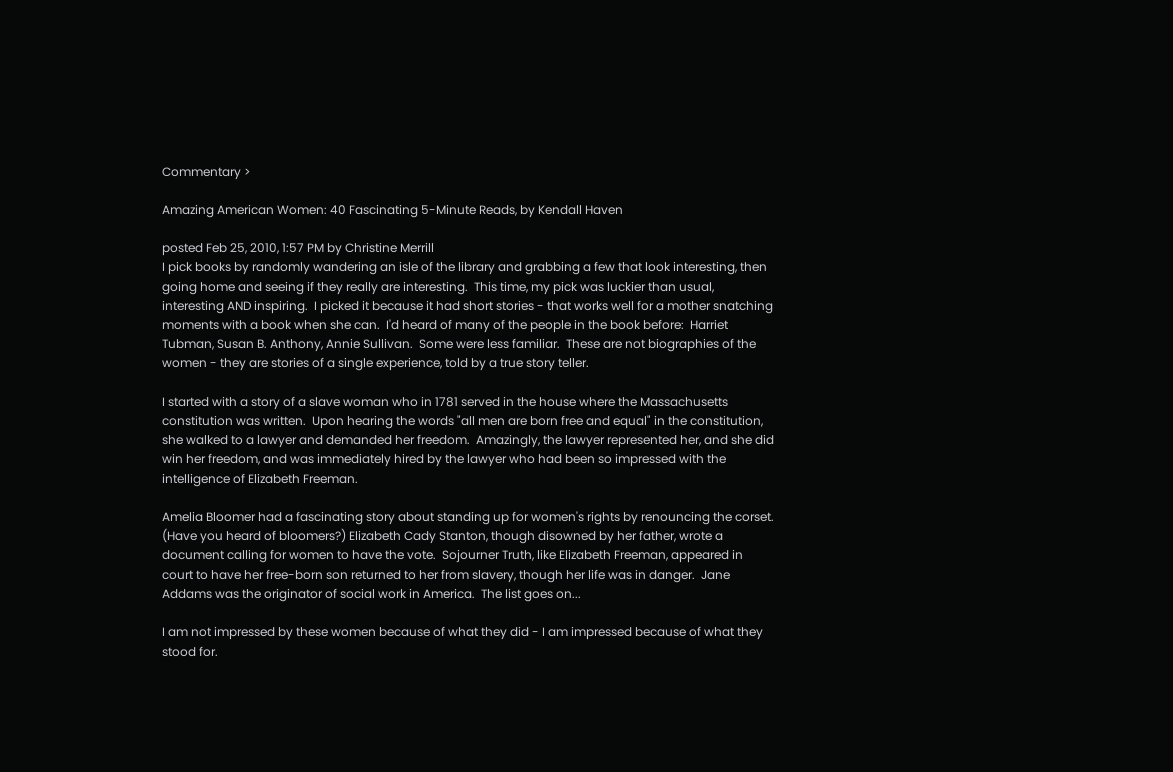Commentary >

Amazing American Women: 40 Fascinating 5-Minute Reads, by Kendall Haven

posted Feb 25, 2010, 1:57 PM by Christine Merrill
I pick books by randomly wandering an isle of the library and grabbing a few that look interesting, then going home and seeing if they really are interesting.  This time, my pick was luckier than usual, interesting AND inspiring.  I picked it because it had short stories - that works well for a mother snatching moments with a book when she can.  I'd heard of many of the people in the book before:  Harriet Tubman, Susan B. Anthony, Annie Sullivan.  Some were less familiar.  These are not biographies of the women - they are stories of a single experience, told by a true story teller.

I started with a story of a slave woman who in 1781 served in the house where the Massachusetts constitution was written.  Upon hearing the words "all men are born free and equal" in the constitution, she walked to a lawyer and demanded her freedom.  Amazingly, the lawyer represented her, and she did win her freedom, and was immediately hired by the lawyer who had been so impressed with the intelligence of Elizabeth Freeman.

Amelia Bloomer had a fascinating story about standing up for women's rights by renouncing the corset.  (Have you heard of bloomers?) Elizabeth Cady Stanton, though disowned by her father, wrote a document calling for women to have the vote.  Sojourner Truth, like Elizabeth Freeman, appeared in court to have her free-born son returned to her from slavery, though her life was in danger.  Jane Addams was the originator of social work in America.  The list goes on...

I am not impressed by these women because of what they did - I am impressed because of what they stood for.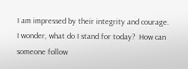I am impressed by their integrity and courage.  I wonder, what do I stand for today?  How can someone follow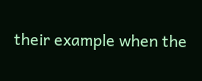their example when the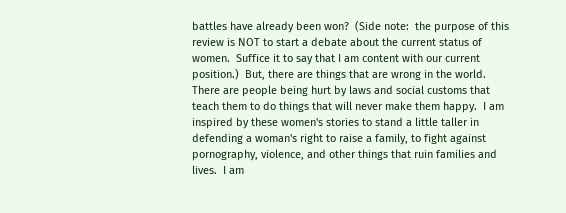battles have already been won?  (Side note:  the purpose of this review is NOT to start a debate about the current status of women.  Suffice it to say that I am content with our current position.)  But, there are things that are wrong in the world.  There are people being hurt by laws and social customs that teach them to do things that will never make them happy.  I am inspired by these women's stories to stand a little taller in defending a woman's right to raise a family, to fight against pornography, violence, and other things that ruin families and lives.  I am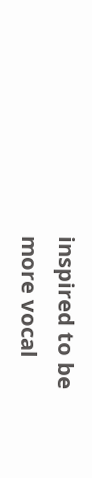inspired to be more vocal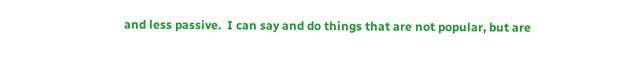and less passive.  I can say and do things that are not popular, but are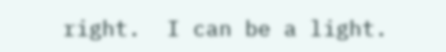right.  I can be a light.